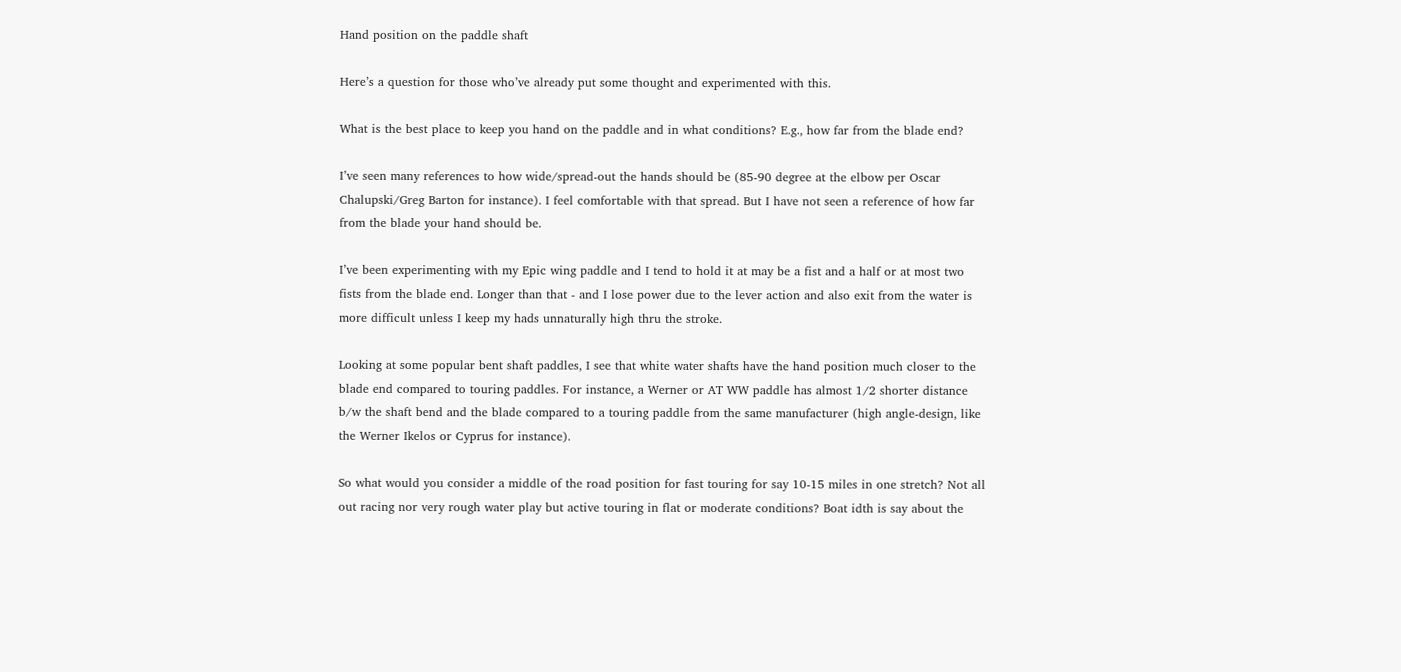Hand position on the paddle shaft

Here’s a question for those who’ve already put some thought and experimented with this.

What is the best place to keep you hand on the paddle and in what conditions? E.g., how far from the blade end?

I’ve seen many references to how wide/spread-out the hands should be (85-90 degree at the elbow per Oscar Chalupski/Greg Barton for instance). I feel comfortable with that spread. But I have not seen a reference of how far from the blade your hand should be.

I’ve been experimenting with my Epic wing paddle and I tend to hold it at may be a fist and a half or at most two fists from the blade end. Longer than that - and I lose power due to the lever action and also exit from the water is more difficult unless I keep my hads unnaturally high thru the stroke.

Looking at some popular bent shaft paddles, I see that white water shafts have the hand position much closer to the blade end compared to touring paddles. For instance, a Werner or AT WW paddle has almost 1/2 shorter distance b/w the shaft bend and the blade compared to a touring paddle from the same manufacturer (high angle-design, like the Werner Ikelos or Cyprus for instance).

So what would you consider a middle of the road position for fast touring for say 10-15 miles in one stretch? Not all out racing nor very rough water play but active touring in flat or moderate conditions? Boat idth is say about the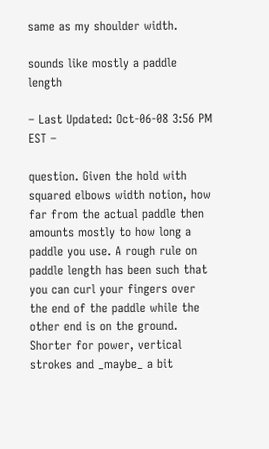same as my shoulder width.

sounds like mostly a paddle length

– Last Updated: Oct-06-08 3:56 PM EST –

question. Given the hold with squared elbows width notion, how far from the actual paddle then amounts mostly to how long a paddle you use. A rough rule on paddle length has been such that you can curl your fingers over the end of the paddle while the other end is on the ground. Shorter for power, vertical strokes and _maybe_ a bit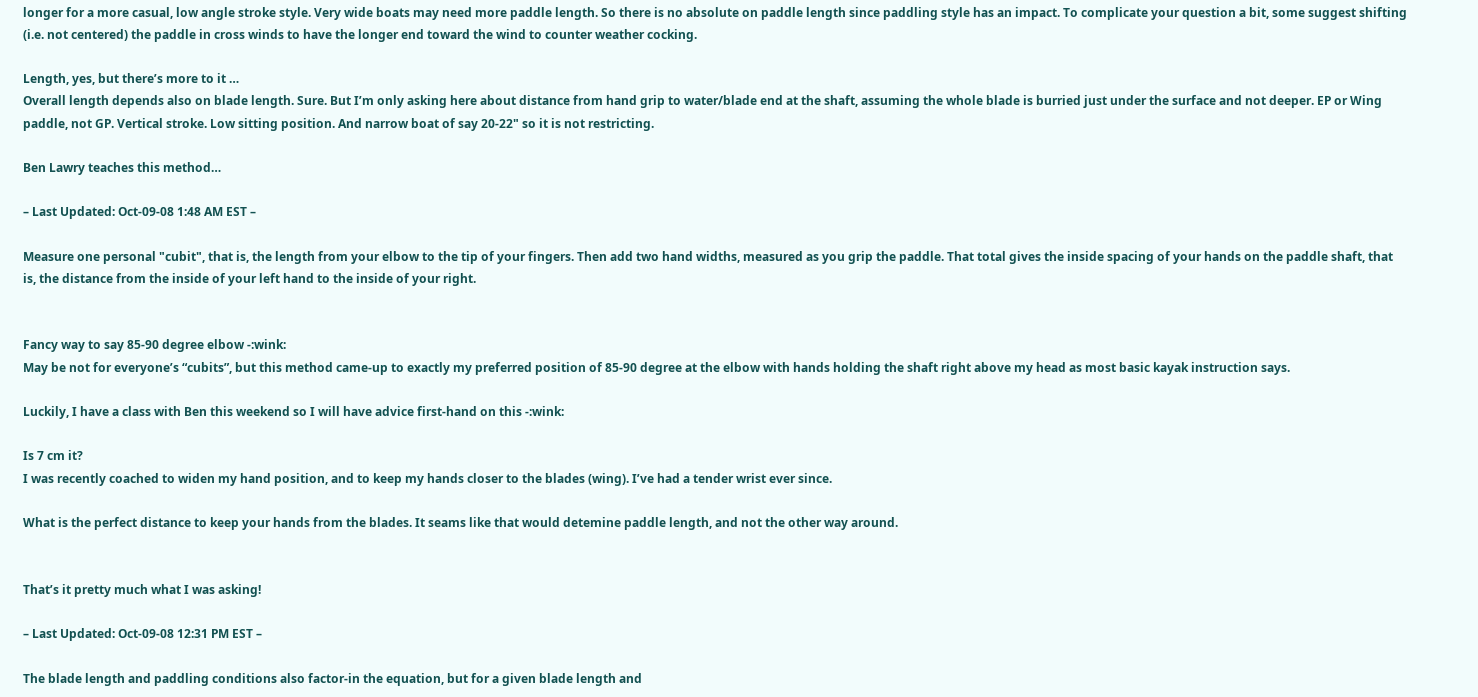longer for a more casual, low angle stroke style. Very wide boats may need more paddle length. So there is no absolute on paddle length since paddling style has an impact. To complicate your question a bit, some suggest shifting (i.e. not centered) the paddle in cross winds to have the longer end toward the wind to counter weather cocking.

Length, yes, but there’s more to it …
Overall length depends also on blade length. Sure. But I’m only asking here about distance from hand grip to water/blade end at the shaft, assuming the whole blade is burried just under the surface and not deeper. EP or Wing paddle, not GP. Vertical stroke. Low sitting position. And narrow boat of say 20-22" so it is not restricting.

Ben Lawry teaches this method…

– Last Updated: Oct-09-08 1:48 AM EST –

Measure one personal "cubit", that is, the length from your elbow to the tip of your fingers. Then add two hand widths, measured as you grip the paddle. That total gives the inside spacing of your hands on the paddle shaft, that is, the distance from the inside of your left hand to the inside of your right.


Fancy way to say 85-90 degree elbow -:wink:
May be not for everyone’s “cubits”, but this method came-up to exactly my preferred position of 85-90 degree at the elbow with hands holding the shaft right above my head as most basic kayak instruction says.

Luckily, I have a class with Ben this weekend so I will have advice first-hand on this -:wink:

Is 7 cm it?
I was recently coached to widen my hand position, and to keep my hands closer to the blades (wing). I’ve had a tender wrist ever since.

What is the perfect distance to keep your hands from the blades. It seams like that would detemine paddle length, and not the other way around.


That’s it pretty much what I was asking!

– Last Updated: Oct-09-08 12:31 PM EST –

The blade length and paddling conditions also factor-in the equation, but for a given blade length and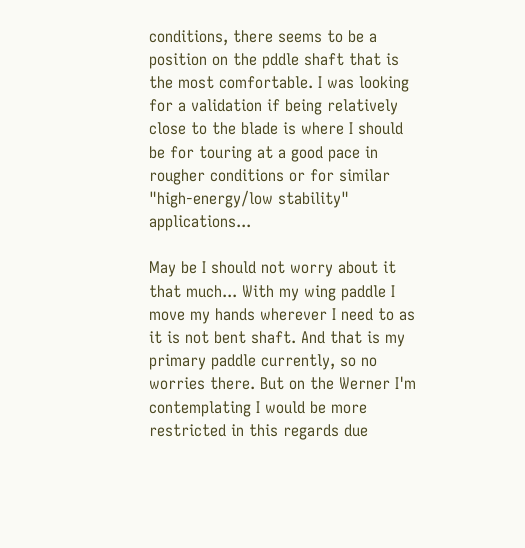conditions, there seems to be a position on the pddle shaft that is the most comfortable. I was looking for a validation if being relatively close to the blade is where I should be for touring at a good pace in rougher conditions or for similar "high-energy/low stability" applications...

May be I should not worry about it that much... With my wing paddle I move my hands wherever I need to as it is not bent shaft. And that is my primary paddle currently, so no worries there. But on the Werner I'm contemplating I would be more restricted in this regards due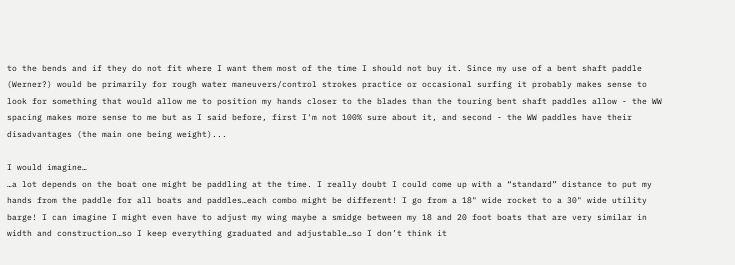to the bends and if they do not fit where I want them most of the time I should not buy it. Since my use of a bent shaft paddle (Werner?) would be primarily for rough water maneuvers/control strokes practice or occasional surfing it probably makes sense to look for something that would allow me to position my hands closer to the blades than the touring bent shaft paddles allow - the WW spacing makes more sense to me but as I said before, first I'm not 100% sure about it, and second - the WW paddles have their disadvantages (the main one being weight)...

I would imagine…
…a lot depends on the boat one might be paddling at the time. I really doubt I could come up with a “standard” distance to put my hands from the paddle for all boats and paddles…each combo might be different! I go from a 18" wide rocket to a 30" wide utility barge! I can imagine I might even have to adjust my wing maybe a smidge between my 18 and 20 foot boats that are very similar in width and construction…so I keep everything graduated and adjustable…so I don’t think it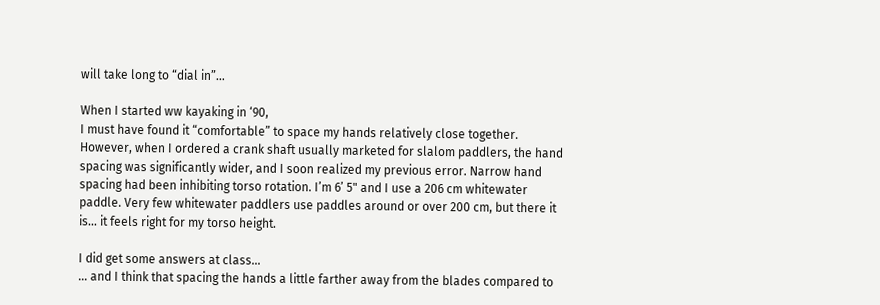will take long to “dial in”…

When I started ww kayaking in ‘90,
I must have found it “comfortable” to space my hands relatively close together. However, when I ordered a crank shaft usually marketed for slalom paddlers, the hand spacing was significantly wider, and I soon realized my previous error. Narrow hand spacing had been inhibiting torso rotation. I’m 6’ 5" and I use a 206 cm whitewater paddle. Very few whitewater paddlers use paddles around or over 200 cm, but there it is… it feels right for my torso height.

I did get some answers at class…
… and I think that spacing the hands a little farther away from the blades compared to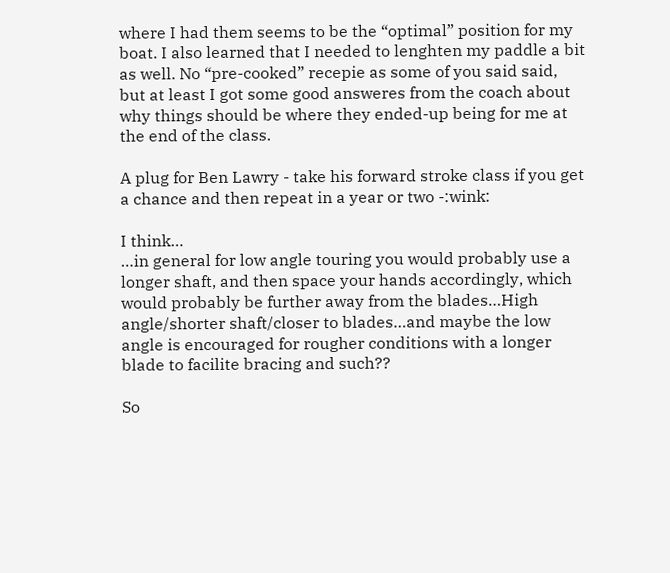where I had them seems to be the “optimal” position for my boat. I also learned that I needed to lenghten my paddle a bit as well. No “pre-cooked” recepie as some of you said said, but at least I got some good answeres from the coach about why things should be where they ended-up being for me at the end of the class.

A plug for Ben Lawry - take his forward stroke class if you get a chance and then repeat in a year or two -:wink:

I think…
…in general for low angle touring you would probably use a longer shaft, and then space your hands accordingly, which would probably be further away from the blades…High angle/shorter shaft/closer to blades…and maybe the low angle is encouraged for rougher conditions with a longer blade to facilite bracing and such??

So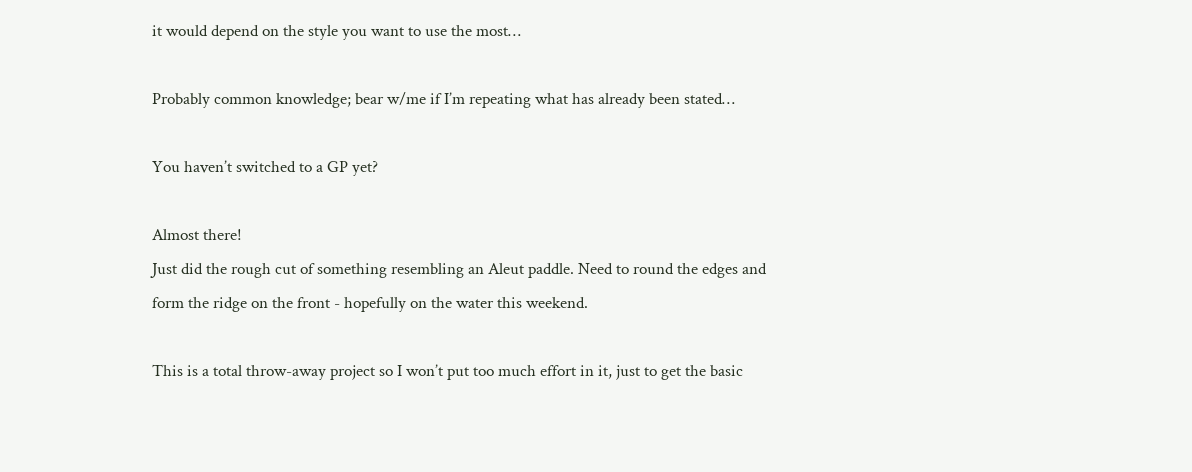it would depend on the style you want to use the most…

Probably common knowledge; bear w/me if I’m repeating what has already been stated…

You haven’t switched to a GP yet?

Almost there!
Just did the rough cut of something resembling an Aleut paddle. Need to round the edges and form the ridge on the front - hopefully on the water this weekend.

This is a total throw-away project so I won’t put too much effort in it, just to get the basic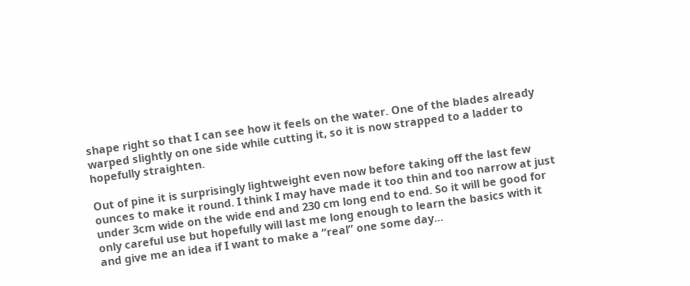shape right so that I can see how it feels on the water. One of the blades already warped slightly on one side while cutting it, so it is now strapped to a ladder to hopefully straighten.

Out of pine it is surprisingly lightweight even now before taking off the last few ounces to make it round. I think I may have made it too thin and too narrow at just under 3cm wide on the wide end and 230 cm long end to end. So it will be good for only careful use but hopefully will last me long enough to learn the basics with it and give me an idea if I want to make a “real” one some day…